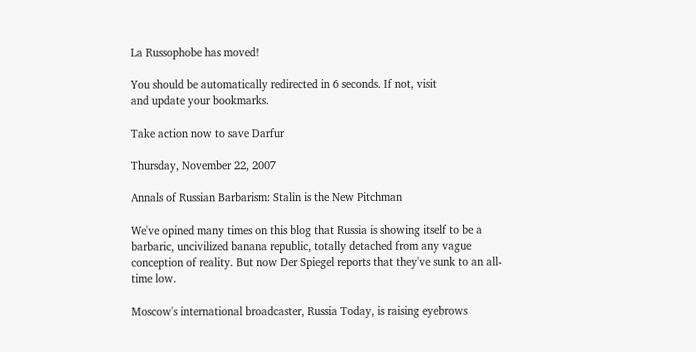La Russophobe has moved!

You should be automatically redirected in 6 seconds. If not, visit
and update your bookmarks.

Take action now to save Darfur

Thursday, November 22, 2007

Annals of Russian Barbarism: Stalin is the New Pitchman

We've opined many times on this blog that Russia is showing itself to be a barbaric, uncivilized banana republic, totally detached from any vague conception of reality. But now Der Spiegel reports that they've sunk to an all-time low.

Moscow's international broadcaster, Russia Today, is raising eyebrows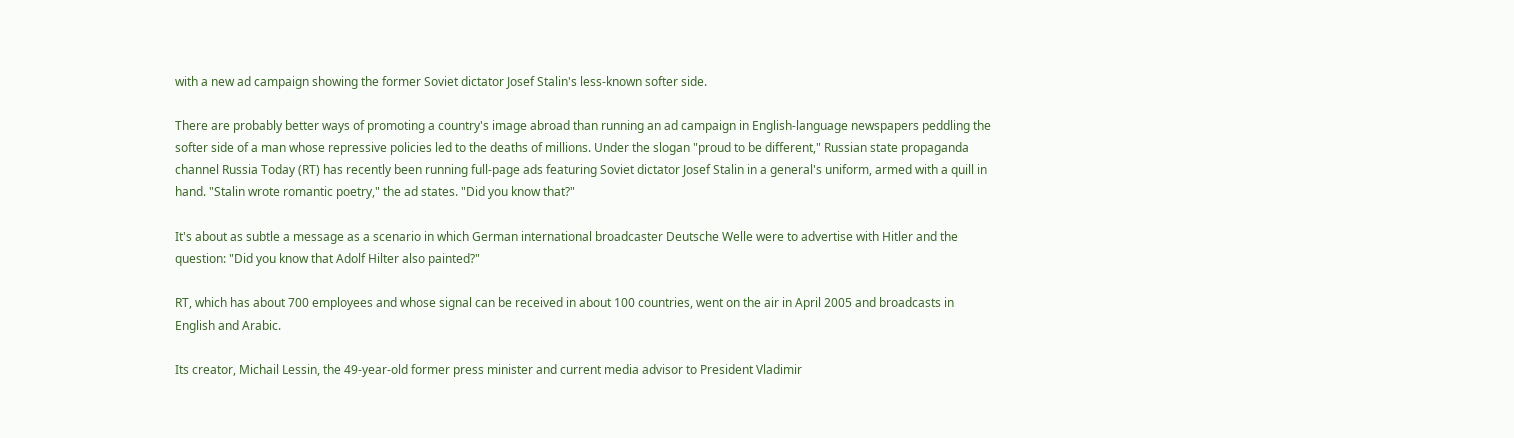with a new ad campaign showing the former Soviet dictator Josef Stalin's less-known softer side.

There are probably better ways of promoting a country's image abroad than running an ad campaign in English-language newspapers peddling the softer side of a man whose repressive policies led to the deaths of millions. Under the slogan "proud to be different," Russian state propaganda channel Russia Today (RT) has recently been running full-page ads featuring Soviet dictator Josef Stalin in a general's uniform, armed with a quill in hand. "Stalin wrote romantic poetry," the ad states. "Did you know that?"

It's about as subtle a message as a scenario in which German international broadcaster Deutsche Welle were to advertise with Hitler and the question: "Did you know that Adolf Hilter also painted?"

RT, which has about 700 employees and whose signal can be received in about 100 countries, went on the air in April 2005 and broadcasts in English and Arabic.

Its creator, Michail Lessin, the 49-year-old former press minister and current media advisor to President Vladimir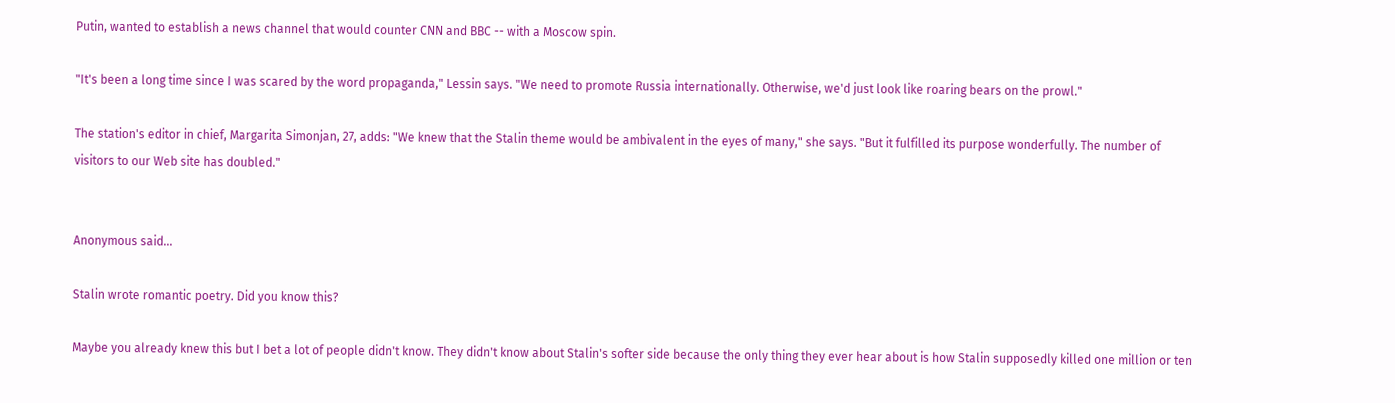Putin, wanted to establish a news channel that would counter CNN and BBC -- with a Moscow spin.

"It's been a long time since I was scared by the word propaganda," Lessin says. "We need to promote Russia internationally. Otherwise, we'd just look like roaring bears on the prowl."

The station's editor in chief, Margarita Simonjan, 27, adds: "We knew that the Stalin theme would be ambivalent in the eyes of many," she says. "But it fulfilled its purpose wonderfully. The number of visitors to our Web site has doubled."


Anonymous said...

Stalin wrote romantic poetry. Did you know this?

Maybe you already knew this but I bet a lot of people didn't know. They didn't know about Stalin's softer side because the only thing they ever hear about is how Stalin supposedly killed one million or ten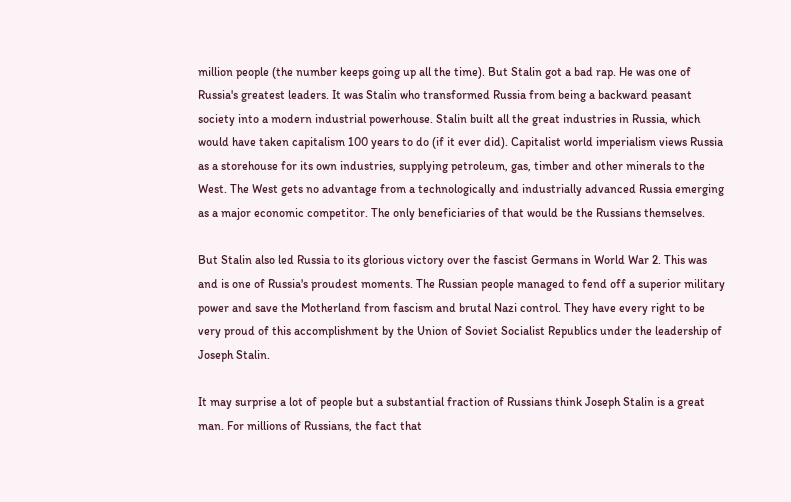million people (the number keeps going up all the time). But Stalin got a bad rap. He was one of Russia's greatest leaders. It was Stalin who transformed Russia from being a backward peasant society into a modern industrial powerhouse. Stalin built all the great industries in Russia, which would have taken capitalism 100 years to do (if it ever did). Capitalist world imperialism views Russia as a storehouse for its own industries, supplying petroleum, gas, timber and other minerals to the West. The West gets no advantage from a technologically and industrially advanced Russia emerging as a major economic competitor. The only beneficiaries of that would be the Russians themselves.

But Stalin also led Russia to its glorious victory over the fascist Germans in World War 2. This was and is one of Russia's proudest moments. The Russian people managed to fend off a superior military power and save the Motherland from fascism and brutal Nazi control. They have every right to be very proud of this accomplishment by the Union of Soviet Socialist Republics under the leadership of Joseph Stalin.

It may surprise a lot of people but a substantial fraction of Russians think Joseph Stalin is a great man. For millions of Russians, the fact that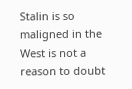Stalin is so maligned in the West is not a reason to doubt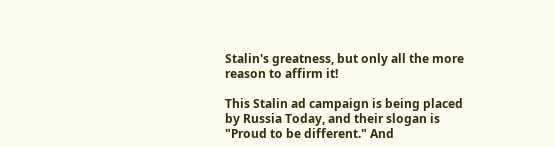Stalin's greatness, but only all the more reason to affirm it!

This Stalin ad campaign is being placed by Russia Today, and their slogan is "Proud to be different." And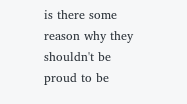is there some reason why they shouldn't be proud to be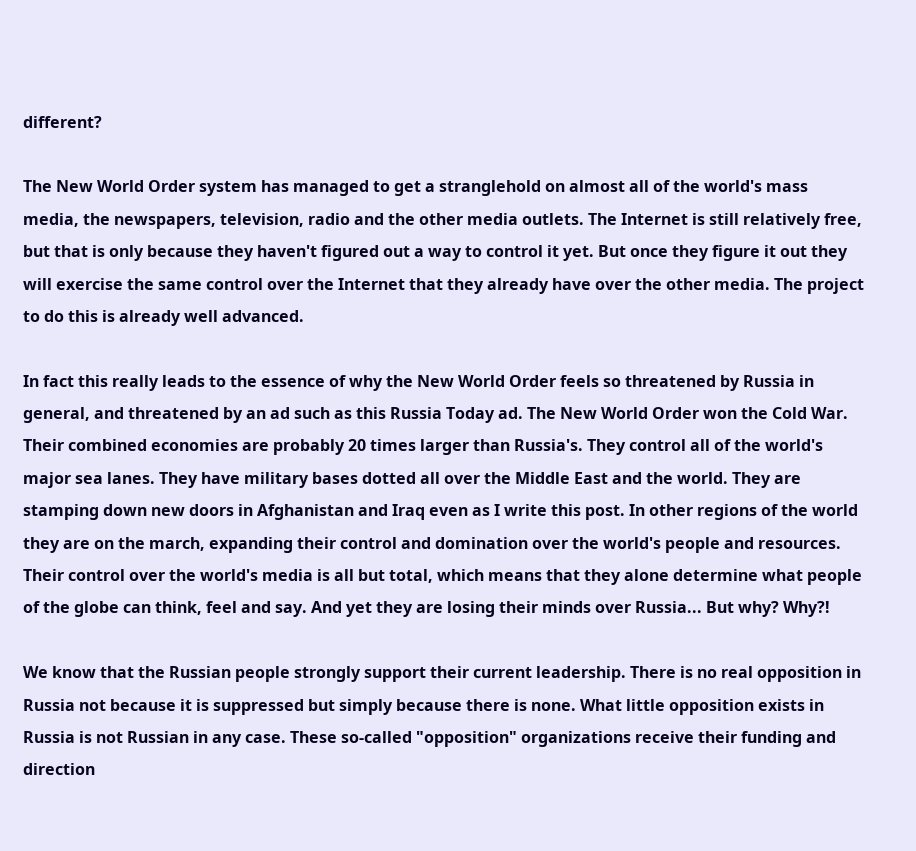different?

The New World Order system has managed to get a stranglehold on almost all of the world's mass media, the newspapers, television, radio and the other media outlets. The Internet is still relatively free, but that is only because they haven't figured out a way to control it yet. But once they figure it out they will exercise the same control over the Internet that they already have over the other media. The project to do this is already well advanced.

In fact this really leads to the essence of why the New World Order feels so threatened by Russia in general, and threatened by an ad such as this Russia Today ad. The New World Order won the Cold War. Their combined economies are probably 20 times larger than Russia's. They control all of the world's major sea lanes. They have military bases dotted all over the Middle East and the world. They are stamping down new doors in Afghanistan and Iraq even as I write this post. In other regions of the world they are on the march, expanding their control and domination over the world's people and resources. Their control over the world's media is all but total, which means that they alone determine what people of the globe can think, feel and say. And yet they are losing their minds over Russia... But why? Why?!

We know that the Russian people strongly support their current leadership. There is no real opposition in Russia not because it is suppressed but simply because there is none. What little opposition exists in Russia is not Russian in any case. These so-called "opposition" organizations receive their funding and direction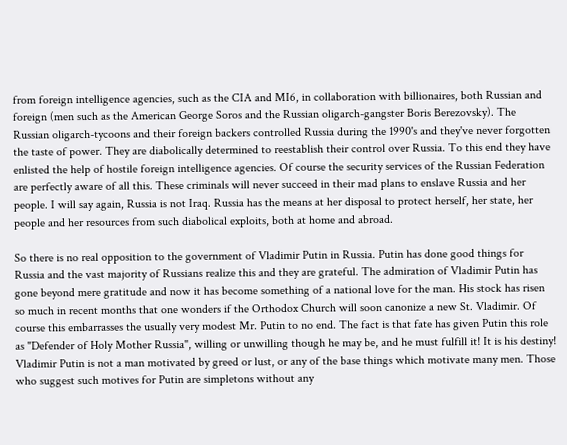from foreign intelligence agencies, such as the CIA and MI6, in collaboration with billionaires, both Russian and foreign (men such as the American George Soros and the Russian oligarch-gangster Boris Berezovsky). The Russian oligarch-tycoons and their foreign backers controlled Russia during the 1990's and they've never forgotten the taste of power. They are diabolically determined to reestablish their control over Russia. To this end they have enlisted the help of hostile foreign intelligence agencies. Of course the security services of the Russian Federation are perfectly aware of all this. These criminals will never succeed in their mad plans to enslave Russia and her people. I will say again, Russia is not Iraq. Russia has the means at her disposal to protect herself, her state, her people and her resources from such diabolical exploits, both at home and abroad.

So there is no real opposition to the government of Vladimir Putin in Russia. Putin has done good things for Russia and the vast majority of Russians realize this and they are grateful. The admiration of Vladimir Putin has gone beyond mere gratitude and now it has become something of a national love for the man. His stock has risen so much in recent months that one wonders if the Orthodox Church will soon canonize a new St. Vladimir. Of course this embarrasses the usually very modest Mr. Putin to no end. The fact is that fate has given Putin this role as "Defender of Holy Mother Russia", willing or unwilling though he may be, and he must fulfill it! It is his destiny! Vladimir Putin is not a man motivated by greed or lust, or any of the base things which motivate many men. Those who suggest such motives for Putin are simpletons without any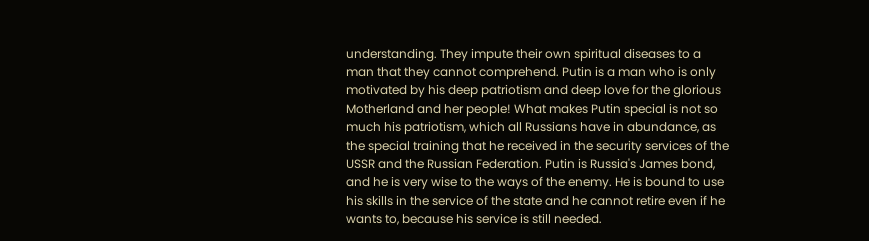understanding. They impute their own spiritual diseases to a man that they cannot comprehend. Putin is a man who is only motivated by his deep patriotism and deep love for the glorious Motherland and her people! What makes Putin special is not so much his patriotism, which all Russians have in abundance, as the special training that he received in the security services of the USSR and the Russian Federation. Putin is Russia's James bond, and he is very wise to the ways of the enemy. He is bound to use his skills in the service of the state and he cannot retire even if he wants to, because his service is still needed.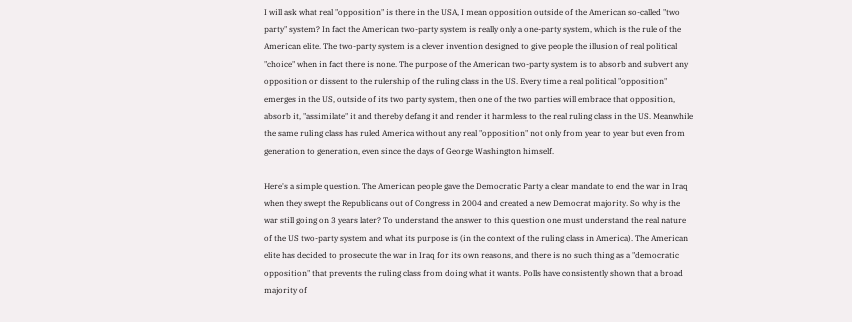I will ask what real "opposition" is there in the USA, I mean opposition outside of the American so-called "two party" system? In fact the American two-party system is really only a one-party system, which is the rule of the American elite. The two-party system is a clever invention designed to give people the illusion of real political "choice" when in fact there is none. The purpose of the American two-party system is to absorb and subvert any opposition or dissent to the rulership of the ruling class in the US. Every time a real political "opposition" emerges in the US, outside of its two party system, then one of the two parties will embrace that opposition, absorb it, "assimilate" it and thereby defang it and render it harmless to the real ruling class in the US. Meanwhile the same ruling class has ruled America without any real "opposition" not only from year to year but even from generation to generation, even since the days of George Washington himself.

Here's a simple question. The American people gave the Democratic Party a clear mandate to end the war in Iraq when they swept the Republicans out of Congress in 2004 and created a new Democrat majority. So why is the war still going on 3 years later? To understand the answer to this question one must understand the real nature of the US two-party system and what its purpose is (in the context of the ruling class in America). The American elite has decided to prosecute the war in Iraq for its own reasons, and there is no such thing as a "democratic opposition" that prevents the ruling class from doing what it wants. Polls have consistently shown that a broad majority of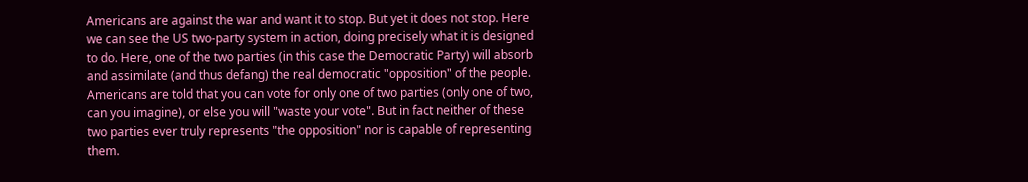Americans are against the war and want it to stop. But yet it does not stop. Here we can see the US two-party system in action, doing precisely what it is designed to do. Here, one of the two parties (in this case the Democratic Party) will absorb and assimilate (and thus defang) the real democratic "opposition" of the people. Americans are told that you can vote for only one of two parties (only one of two, can you imagine), or else you will "waste your vote". But in fact neither of these two parties ever truly represents "the opposition" nor is capable of representing them.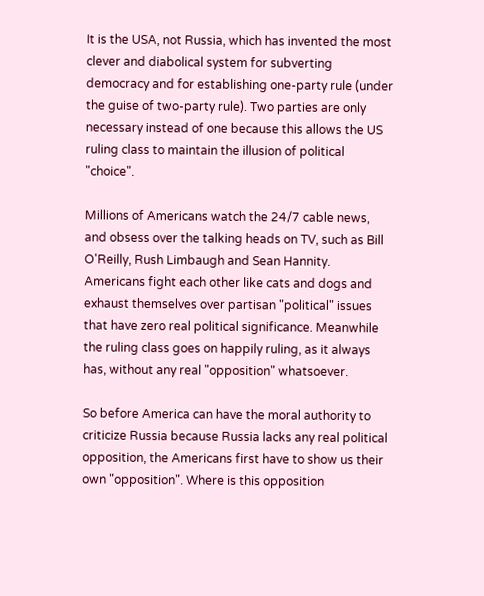It is the USA, not Russia, which has invented the most clever and diabolical system for subverting democracy and for establishing one-party rule (under the guise of two-party rule). Two parties are only necessary instead of one because this allows the US ruling class to maintain the illusion of political "choice".

Millions of Americans watch the 24/7 cable news, and obsess over the talking heads on TV, such as Bill O'Reilly, Rush Limbaugh and Sean Hannity. Americans fight each other like cats and dogs and exhaust themselves over partisan "political" issues that have zero real political significance. Meanwhile the ruling class goes on happily ruling, as it always has, without any real "opposition" whatsoever.

So before America can have the moral authority to criticize Russia because Russia lacks any real political opposition, the Americans first have to show us their own "opposition". Where is this opposition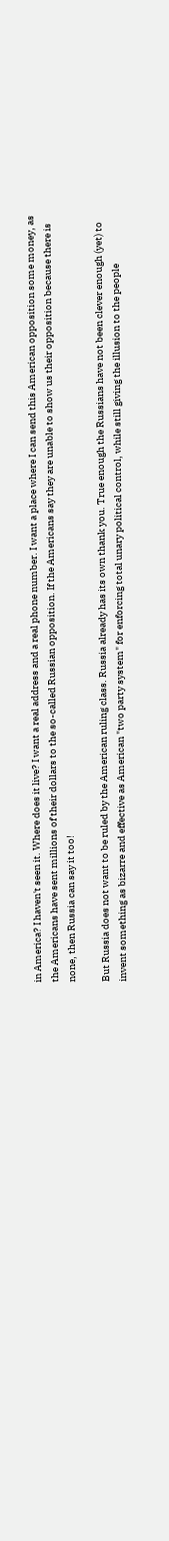in America? I haven't seen it. Where does it live? I want a real address and a real phone number. I want a place where I can send this American opposition some money, as the Americans have sent millions of their dollars to the so-called Russian opposition. If the Americans say they are unable to show us their opposition because there is none, then Russia can say it too!

But Russia does not want to be ruled by the American ruling class. Russia already has its own thank you. True enough the Russians have not been clever enough (yet) to invent something as bizarre and effective as American "two party system" for enforcing total unary political control, while still giving the illusion to the people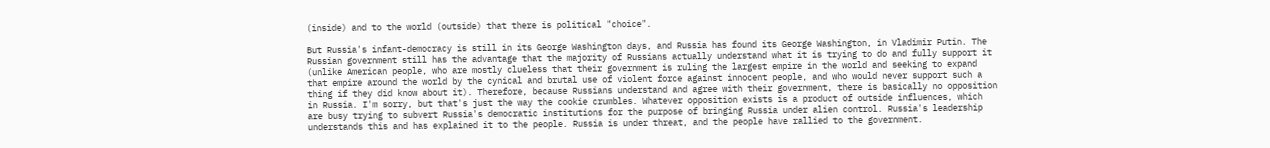(inside) and to the world (outside) that there is political "choice".

But Russia's infant-democracy is still in its George Washington days, and Russia has found its George Washington, in Vladimir Putin. The Russian government still has the advantage that the majority of Russians actually understand what it is trying to do and fully support it (unlike American people, who are mostly clueless that their government is ruling the largest empire in the world and seeking to expand that empire around the world by the cynical and brutal use of violent force against innocent people, and who would never support such a thing if they did know about it). Therefore, because Russians understand and agree with their government, there is basically no opposition in Russia. I'm sorry, but that's just the way the cookie crumbles. Whatever opposition exists is a product of outside influences, which are busy trying to subvert Russia's democratic institutions for the purpose of bringing Russia under alien control. Russia's leadership understands this and has explained it to the people. Russia is under threat, and the people have rallied to the government.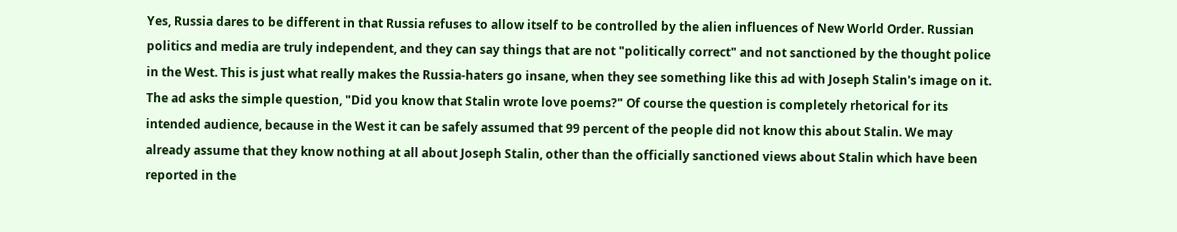Yes, Russia dares to be different in that Russia refuses to allow itself to be controlled by the alien influences of New World Order. Russian politics and media are truly independent, and they can say things that are not "politically correct" and not sanctioned by the thought police in the West. This is just what really makes the Russia-haters go insane, when they see something like this ad with Joseph Stalin's image on it. The ad asks the simple question, "Did you know that Stalin wrote love poems?" Of course the question is completely rhetorical for its intended audience, because in the West it can be safely assumed that 99 percent of the people did not know this about Stalin. We may already assume that they know nothing at all about Joseph Stalin, other than the officially sanctioned views about Stalin which have been reported in the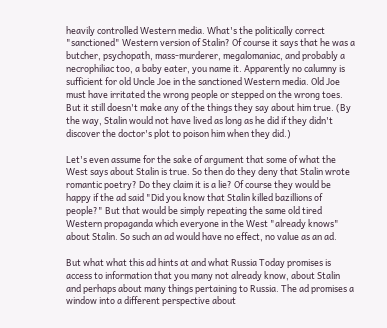heavily controlled Western media. What's the politically correct "sanctioned" Western version of Stalin? Of course it says that he was a butcher, psychopath, mass-murderer, megalomaniac, and probably a necrophiliac too, a baby eater, you name it. Apparently no calumny is sufficient for old Uncle Joe in the sanctioned Western media. Old Joe must have irritated the wrong people or stepped on the wrong toes. But it still doesn't make any of the things they say about him true. (By the way, Stalin would not have lived as long as he did if they didn't discover the doctor's plot to poison him when they did.)

Let's even assume for the sake of argument that some of what the West says about Stalin is true. So then do they deny that Stalin wrote romantic poetry? Do they claim it is a lie? Of course they would be happy if the ad said "Did you know that Stalin killed bazillions of people?" But that would be simply repeating the same old tired Western propaganda which everyone in the West "already knows" about Stalin. So such an ad would have no effect, no value as an ad.

But what what this ad hints at and what Russia Today promises is access to information that you many not already know, about Stalin and perhaps about many things pertaining to Russia. The ad promises a window into a different perspective about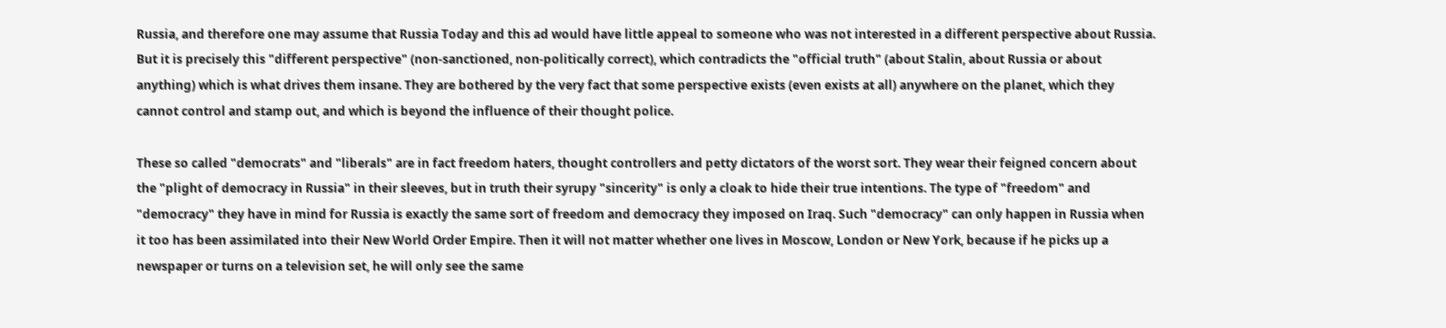Russia, and therefore one may assume that Russia Today and this ad would have little appeal to someone who was not interested in a different perspective about Russia. But it is precisely this "different perspective" (non-sanctioned, non-politically correct), which contradicts the "official truth" (about Stalin, about Russia or about anything) which is what drives them insane. They are bothered by the very fact that some perspective exists (even exists at all) anywhere on the planet, which they cannot control and stamp out, and which is beyond the influence of their thought police.

These so called "democrats" and "liberals" are in fact freedom haters, thought controllers and petty dictators of the worst sort. They wear their feigned concern about the "plight of democracy in Russia" in their sleeves, but in truth their syrupy "sincerity" is only a cloak to hide their true intentions. The type of "freedom" and "democracy" they have in mind for Russia is exactly the same sort of freedom and democracy they imposed on Iraq. Such "democracy" can only happen in Russia when it too has been assimilated into their New World Order Empire. Then it will not matter whether one lives in Moscow, London or New York, because if he picks up a newspaper or turns on a television set, he will only see the same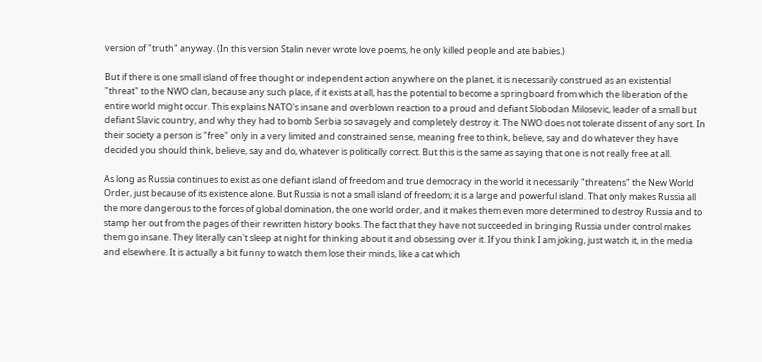version of "truth" anyway. (In this version Stalin never wrote love poems, he only killed people and ate babies.)

But if there is one small island of free thought or independent action anywhere on the planet, it is necessarily construed as an existential "threat" to the NWO clan, because any such place, if it exists at all, has the potential to become a springboard from which the liberation of the entire world might occur. This explains NATO's insane and overblown reaction to a proud and defiant Slobodan Milosevic, leader of a small but defiant Slavic country, and why they had to bomb Serbia so savagely and completely destroy it. The NWO does not tolerate dissent of any sort. In their society a person is "free" only in a very limited and constrained sense, meaning free to think, believe, say and do whatever they have decided you should think, believe, say and do, whatever is politically correct. But this is the same as saying that one is not really free at all.

As long as Russia continues to exist as one defiant island of freedom and true democracy in the world it necessarily "threatens" the New World Order, just because of its existence alone. But Russia is not a small island of freedom; it is a large and powerful island. That only makes Russia all the more dangerous to the forces of global domination, the one world order, and it makes them even more determined to destroy Russia and to stamp her out from the pages of their rewritten history books. The fact that they have not succeeded in bringing Russia under control makes them go insane. They literally can't sleep at night for thinking about it and obsessing over it. If you think I am joking, just watch it, in the media and elsewhere. It is actually a bit funny to watch them lose their minds, like a cat which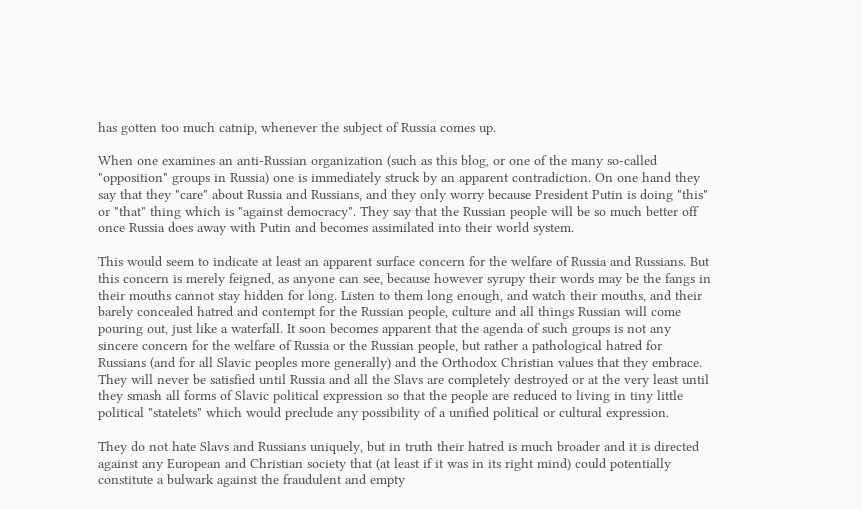has gotten too much catnip, whenever the subject of Russia comes up.

When one examines an anti-Russian organization (such as this blog, or one of the many so-called "opposition" groups in Russia) one is immediately struck by an apparent contradiction. On one hand they say that they "care" about Russia and Russians, and they only worry because President Putin is doing "this" or "that" thing which is "against democracy". They say that the Russian people will be so much better off once Russia does away with Putin and becomes assimilated into their world system.

This would seem to indicate at least an apparent surface concern for the welfare of Russia and Russians. But this concern is merely feigned, as anyone can see, because however syrupy their words may be the fangs in their mouths cannot stay hidden for long. Listen to them long enough, and watch their mouths, and their barely concealed hatred and contempt for the Russian people, culture and all things Russian will come pouring out, just like a waterfall. It soon becomes apparent that the agenda of such groups is not any sincere concern for the welfare of Russia or the Russian people, but rather a pathological hatred for Russians (and for all Slavic peoples more generally) and the Orthodox Christian values that they embrace. They will never be satisfied until Russia and all the Slavs are completely destroyed or at the very least until they smash all forms of Slavic political expression so that the people are reduced to living in tiny little political "statelets" which would preclude any possibility of a unified political or cultural expression.

They do not hate Slavs and Russians uniquely, but in truth their hatred is much broader and it is directed against any European and Christian society that (at least if it was in its right mind) could potentially constitute a bulwark against the fraudulent and empty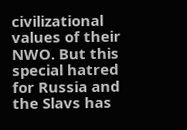civilizational values of their NWO. But this special hatred for Russia and the Slavs has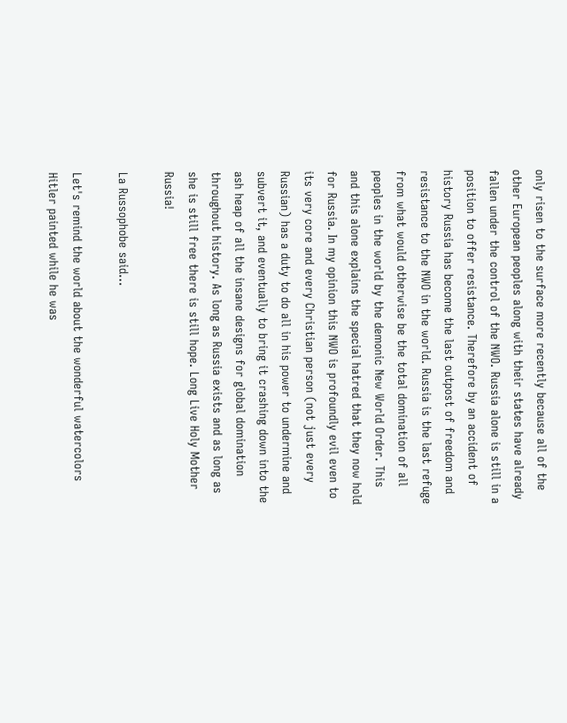only risen to the surface more recently because all of the other European peoples along with their states have already fallen under the control of the NWO. Russia alone is still in a position to offer resistance. Therefore by an accident of history Russia has become the last outpost of freedom and resistance to the NWO in the world. Russia is the last refuge from what would otherwise be the total domination of all peoples in the world by the demonic New World Order. This and this alone explains the special hatred that they now hold for Russia. In my opinion this NWO is profoundly evil even to its very core and every Christian person (not just every Russian) has a duty to do all in his power to undermine and subvert it, and eventually to bring it crashing down into the ash heap of all the insane designs for global domination throughout history. As long as Russia exists and as long as she is still free there is still hope. Long Live Holy Mother Russia!

La Russophobe said...

Let's remind the world about the wonderful watercolors Hitler painted while he was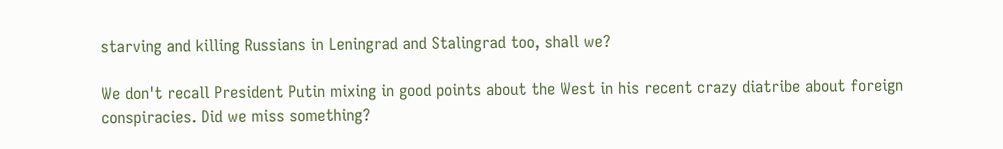starving and killing Russians in Leningrad and Stalingrad too, shall we?

We don't recall President Putin mixing in good points about the West in his recent crazy diatribe about foreign conspiracies. Did we miss something?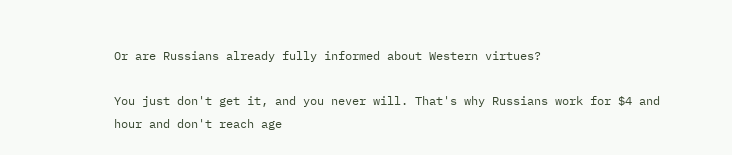Or are Russians already fully informed about Western virtues?

You just don't get it, and you never will. That's why Russians work for $4 and hour and don't reach age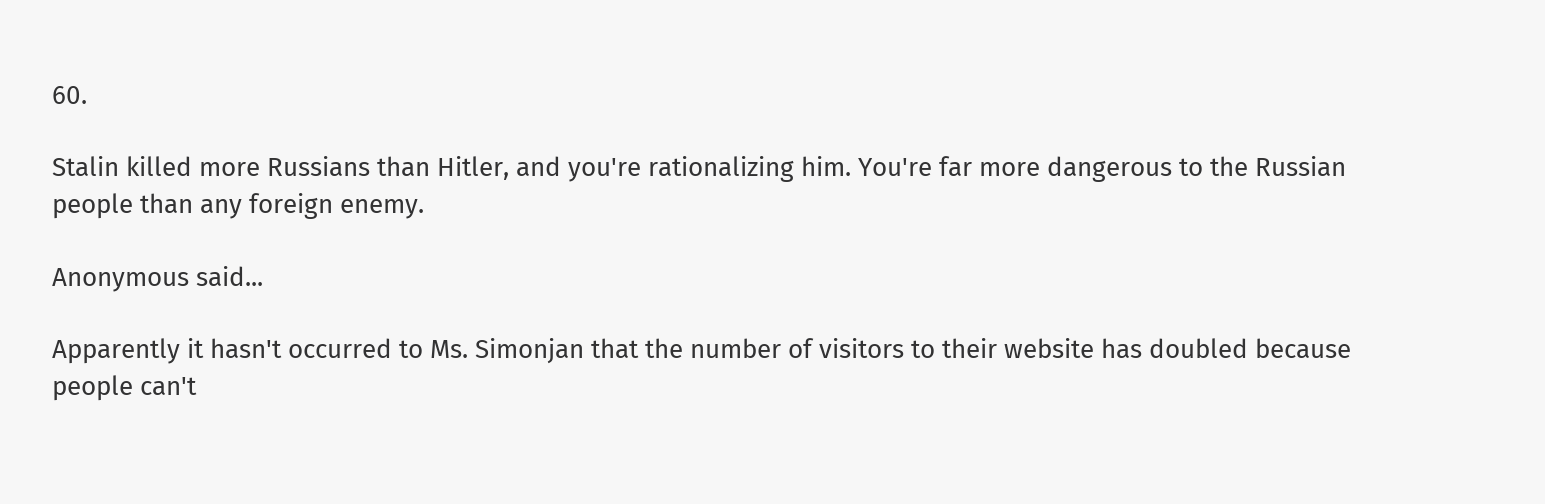60.

Stalin killed more Russians than Hitler, and you're rationalizing him. You're far more dangerous to the Russian people than any foreign enemy.

Anonymous said...

Apparently it hasn't occurred to Ms. Simonjan that the number of visitors to their website has doubled because people can't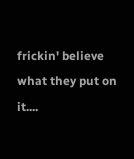frickin' believe what they put on it....